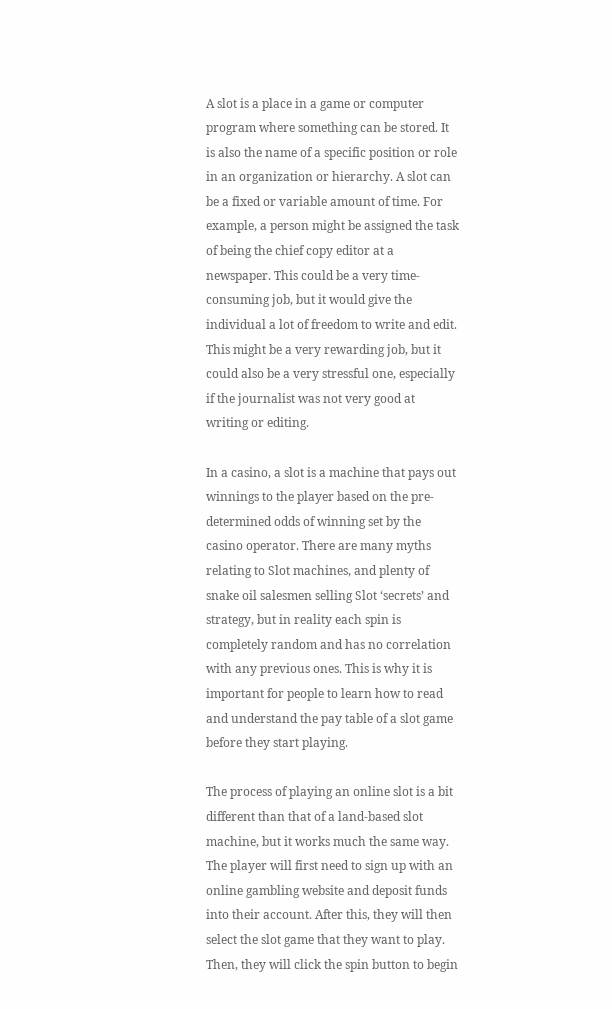A slot is a place in a game or computer program where something can be stored. It is also the name of a specific position or role in an organization or hierarchy. A slot can be a fixed or variable amount of time. For example, a person might be assigned the task of being the chief copy editor at a newspaper. This could be a very time-consuming job, but it would give the individual a lot of freedom to write and edit. This might be a very rewarding job, but it could also be a very stressful one, especially if the journalist was not very good at writing or editing.

In a casino, a slot is a machine that pays out winnings to the player based on the pre-determined odds of winning set by the casino operator. There are many myths relating to Slot machines, and plenty of snake oil salesmen selling Slot ‘secrets’ and strategy, but in reality each spin is completely random and has no correlation with any previous ones. This is why it is important for people to learn how to read and understand the pay table of a slot game before they start playing.

The process of playing an online slot is a bit different than that of a land-based slot machine, but it works much the same way. The player will first need to sign up with an online gambling website and deposit funds into their account. After this, they will then select the slot game that they want to play. Then, they will click the spin button to begin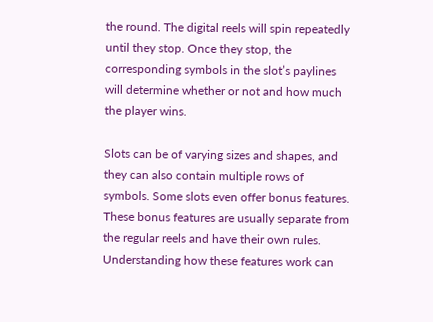the round. The digital reels will spin repeatedly until they stop. Once they stop, the corresponding symbols in the slot’s paylines will determine whether or not and how much the player wins.

Slots can be of varying sizes and shapes, and they can also contain multiple rows of symbols. Some slots even offer bonus features. These bonus features are usually separate from the regular reels and have their own rules. Understanding how these features work can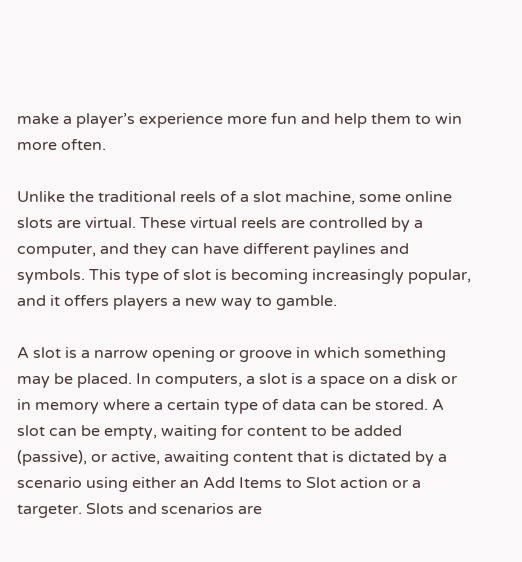make a player’s experience more fun and help them to win more often.

Unlike the traditional reels of a slot machine, some online slots are virtual. These virtual reels are controlled by a computer, and they can have different paylines and symbols. This type of slot is becoming increasingly popular, and it offers players a new way to gamble.

A slot is a narrow opening or groove in which something may be placed. In computers, a slot is a space on a disk or in memory where a certain type of data can be stored. A slot can be empty, waiting for content to be added (passive), or active, awaiting content that is dictated by a scenario using either an Add Items to Slot action or a targeter. Slots and scenarios are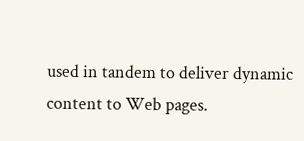used in tandem to deliver dynamic content to Web pages.